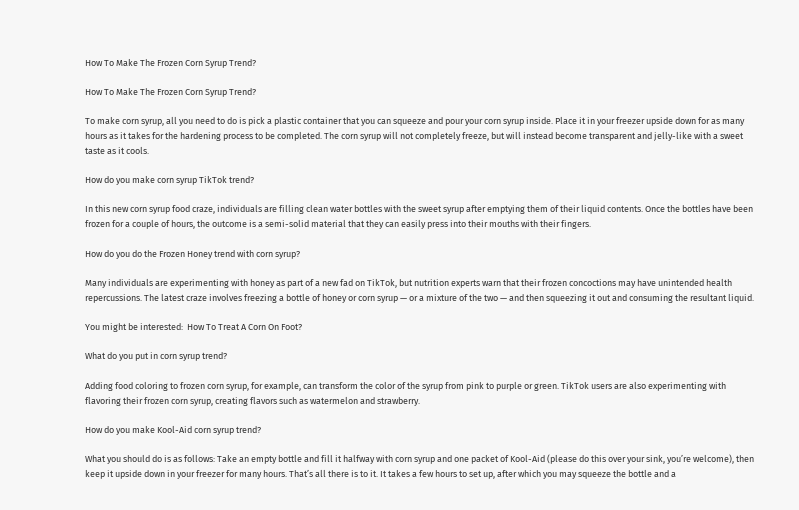How To Make The Frozen Corn Syrup Trend?

How To Make The Frozen Corn Syrup Trend?

To make corn syrup, all you need to do is pick a plastic container that you can squeeze and pour your corn syrup inside. Place it in your freezer upside down for as many hours as it takes for the hardening process to be completed. The corn syrup will not completely freeze, but will instead become transparent and jelly-like with a sweet taste as it cools.

How do you make corn syrup TikTok trend?

In this new corn syrup food craze, individuals are filling clean water bottles with the sweet syrup after emptying them of their liquid contents. Once the bottles have been frozen for a couple of hours, the outcome is a semi-solid material that they can easily press into their mouths with their fingers.

How do you do the Frozen Honey trend with corn syrup?

Many individuals are experimenting with honey as part of a new fad on TikTok, but nutrition experts warn that their frozen concoctions may have unintended health repercussions. The latest craze involves freezing a bottle of honey or corn syrup — or a mixture of the two — and then squeezing it out and consuming the resultant liquid.

You might be interested:  How To Treat A Corn On Foot?

What do you put in corn syrup trend?

Adding food coloring to frozen corn syrup, for example, can transform the color of the syrup from pink to purple or green. TikTok users are also experimenting with flavoring their frozen corn syrup, creating flavors such as watermelon and strawberry.

How do you make Kool-Aid corn syrup trend?

What you should do is as follows: Take an empty bottle and fill it halfway with corn syrup and one packet of Kool-Aid (please do this over your sink, you’re welcome), then keep it upside down in your freezer for many hours. That’s all there is to it. It takes a few hours to set up, after which you may squeeze the bottle and a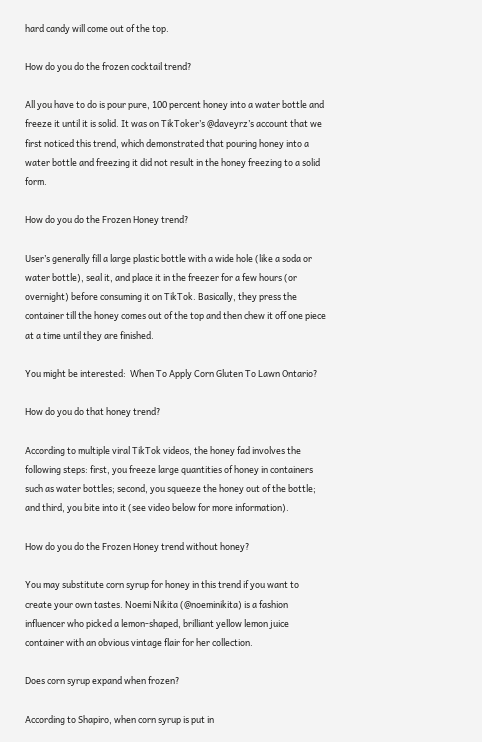hard candy will come out of the top.

How do you do the frozen cocktail trend?

All you have to do is pour pure, 100 percent honey into a water bottle and freeze it until it is solid. It was on TikToker’s @daveyrz’s account that we first noticed this trend, which demonstrated that pouring honey into a water bottle and freezing it did not result in the honey freezing to a solid form.

How do you do the Frozen Honey trend?

User’s generally fill a large plastic bottle with a wide hole (like a soda or water bottle), seal it, and place it in the freezer for a few hours (or overnight) before consuming it on TikTok. Basically, they press the container till the honey comes out of the top and then chew it off one piece at a time until they are finished.

You might be interested:  When To Apply Corn Gluten To Lawn Ontario?

How do you do that honey trend?

According to multiple viral TikTok videos, the honey fad involves the following steps: first, you freeze large quantities of honey in containers such as water bottles; second, you squeeze the honey out of the bottle; and third, you bite into it (see video below for more information).

How do you do the Frozen Honey trend without honey?

You may substitute corn syrup for honey in this trend if you want to create your own tastes. Noemi Nikita (@noeminikita) is a fashion influencer who picked a lemon-shaped, brilliant yellow lemon juice container with an obvious vintage flair for her collection.

Does corn syrup expand when frozen?

According to Shapiro, when corn syrup is put in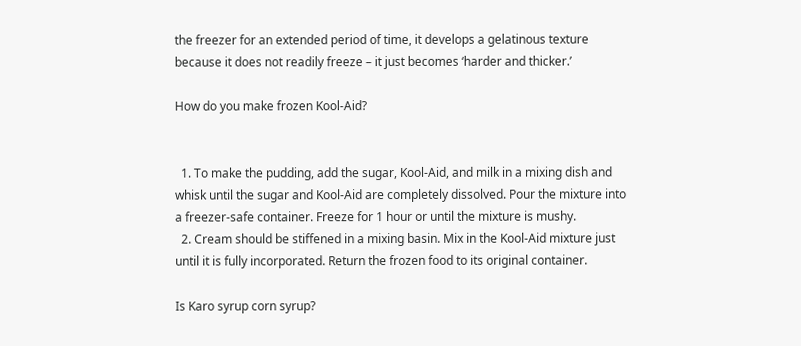the freezer for an extended period of time, it develops a gelatinous texture because it does not readily freeze – it just becomes ‘harder and thicker.’

How do you make frozen Kool-Aid?


  1. To make the pudding, add the sugar, Kool-Aid, and milk in a mixing dish and whisk until the sugar and Kool-Aid are completely dissolved. Pour the mixture into a freezer-safe container. Freeze for 1 hour or until the mixture is mushy.
  2. Cream should be stiffened in a mixing basin. Mix in the Kool-Aid mixture just until it is fully incorporated. Return the frozen food to its original container.

Is Karo syrup corn syrup?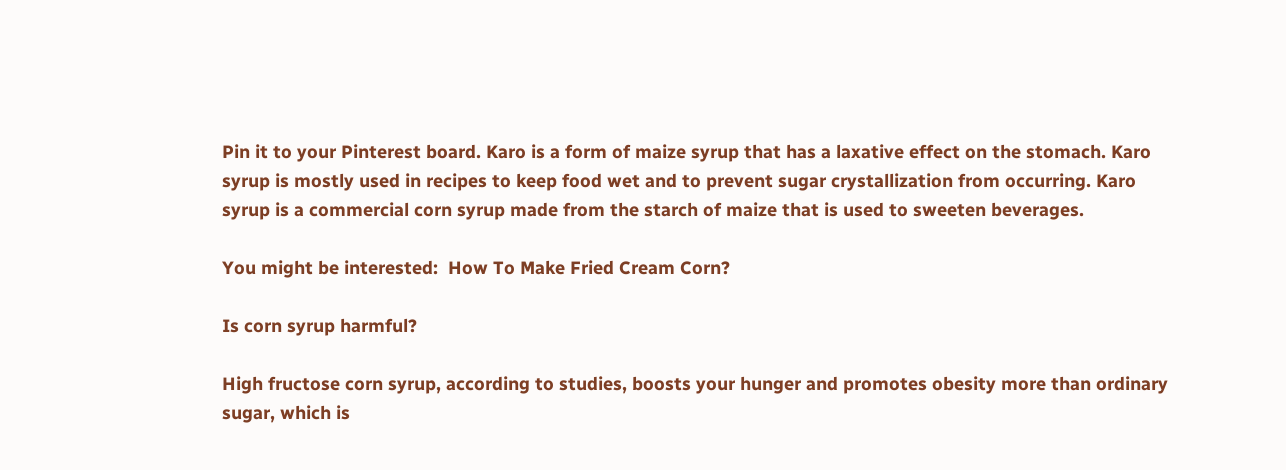Pin it to your Pinterest board. Karo is a form of maize syrup that has a laxative effect on the stomach. Karo syrup is mostly used in recipes to keep food wet and to prevent sugar crystallization from occurring. Karo syrup is a commercial corn syrup made from the starch of maize that is used to sweeten beverages.

You might be interested:  How To Make Fried Cream Corn?

Is corn syrup harmful?

High fructose corn syrup, according to studies, boosts your hunger and promotes obesity more than ordinary sugar, which is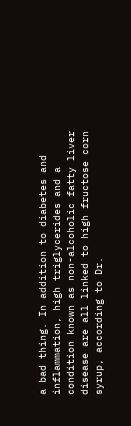a bad thing. In addition to diabetes and inflammation, high triglycerides and a condition known as non-alcoholic fatty liver disease are all linked to high fructose corn syrup, according to Dr.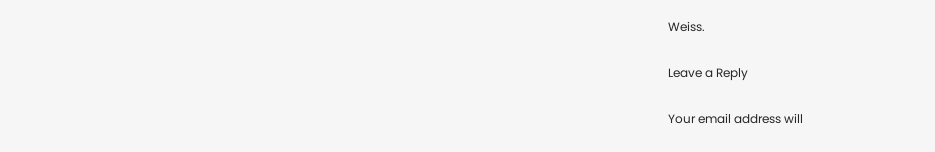Weiss.

Leave a Reply

Your email address will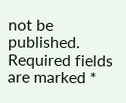not be published. Required fields are marked *